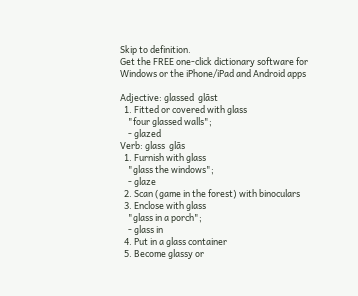Skip to definition.
Get the FREE one-click dictionary software for Windows or the iPhone/iPad and Android apps

Adjective: glassed  glãst
  1. Fitted or covered with glass
    "four glassed walls";
    - glazed
Verb: glass  glãs
  1. Furnish with glass
    "glass the windows";
    - glaze
  2. Scan (game in the forest) with binoculars
  3. Enclose with glass
    "glass in a porch";
    - glass in
  4. Put in a glass container
  5. Become glassy or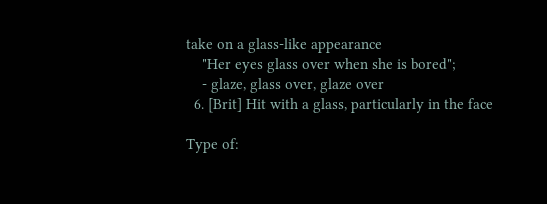take on a glass-like appearance
    "Her eyes glass over when she is bored";
    - glaze, glass over, glaze over
  6. [Brit] Hit with a glass, particularly in the face

Type of: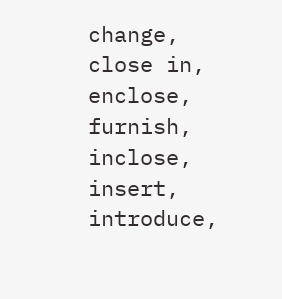change, close in, enclose, furnish, inclose, insert, introduce,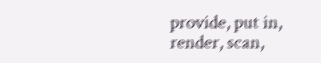provide, put in, render, scan,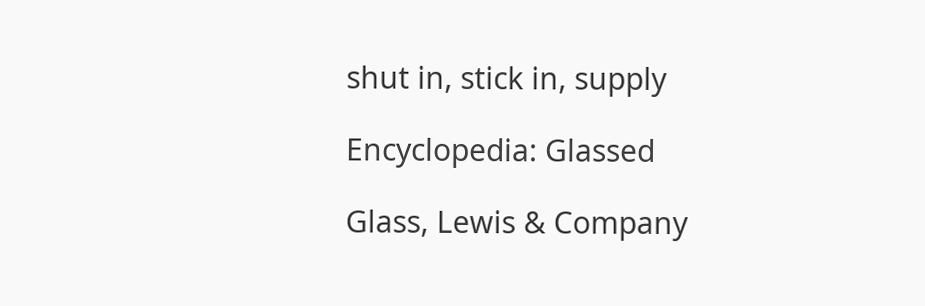shut in, stick in, supply

Encyclopedia: Glassed

Glass, Lewis & Company